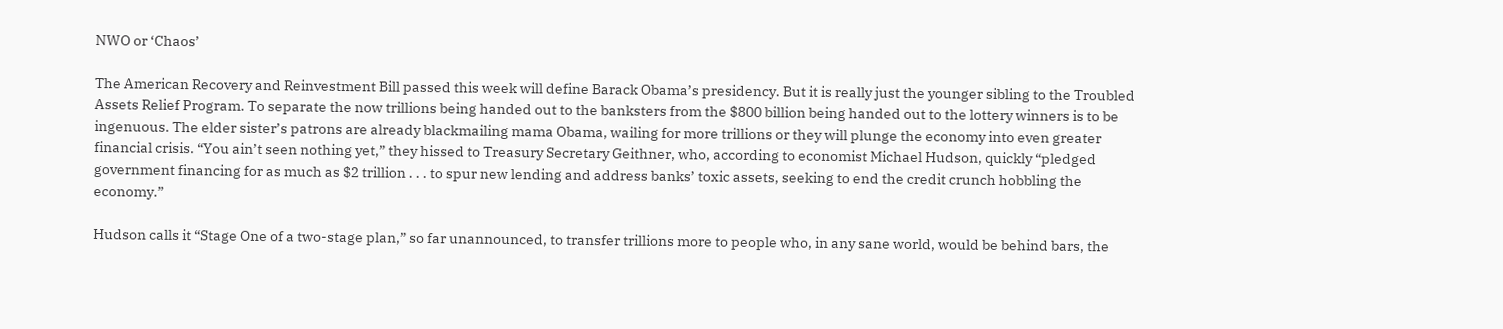NWO or ‘Chaos’

The American Recovery and Reinvestment Bill passed this week will define Barack Obama’s presidency. But it is really just the younger sibling to the Troubled Assets Relief Program. To separate the now trillions being handed out to the banksters from the $800 billion being handed out to the lottery winners is to be ingenuous. The elder sister’s patrons are already blackmailing mama Obama, wailing for more trillions or they will plunge the economy into even greater financial crisis. “You ain’t seen nothing yet,” they hissed to Treasury Secretary Geithner, who, according to economist Michael Hudson, quickly “pledged government financing for as much as $2 trillion . . . to spur new lending and address banks’ toxic assets, seeking to end the credit crunch hobbling the economy.”

Hudson calls it “Stage One of a two-stage plan,” so far unannounced, to transfer trillions more to people who, in any sane world, would be behind bars, the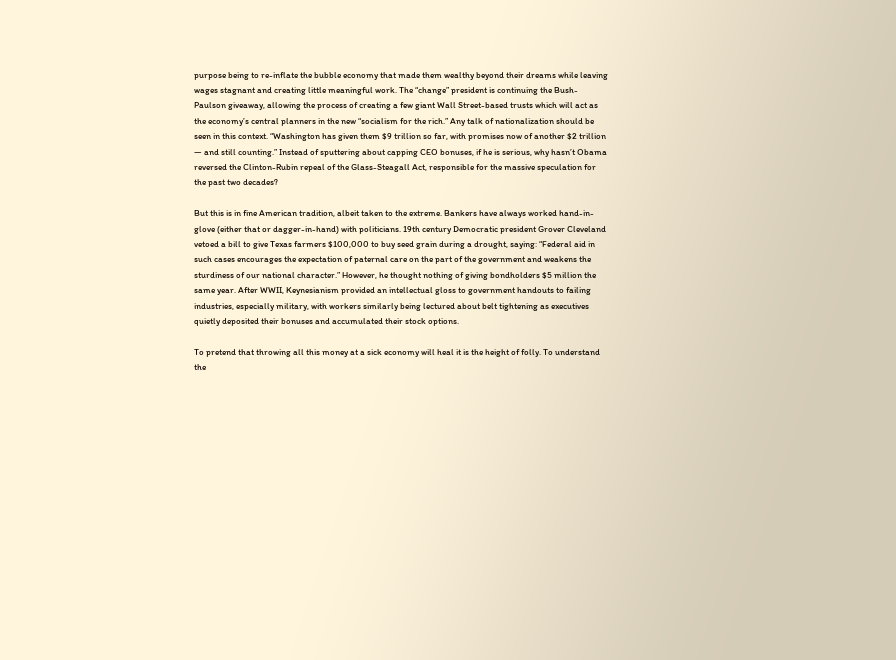purpose being to re-inflate the bubble economy that made them wealthy beyond their dreams while leaving wages stagnant and creating little meaningful work. The “change” president is continuing the Bush-Paulson giveaway, allowing the process of creating a few giant Wall Street-based trusts which will act as the economy’s central planners in the new “socialism for the rich.” Any talk of nationalization should be seen in this context. “Washington has given them $9 trillion so far, with promises now of another $2 trillion — and still counting.” Instead of sputtering about capping CEO bonuses, if he is serious, why hasn’t Obama reversed the Clinton-Rubin repeal of the Glass-Steagall Act, responsible for the massive speculation for the past two decades?

But this is in fine American tradition, albeit taken to the extreme. Bankers have always worked hand-in-glove (either that or dagger-in-hand) with politicians. 19th century Democratic president Grover Cleveland vetoed a bill to give Texas farmers $100,000 to buy seed grain during a drought, saying: “Federal aid in such cases encourages the expectation of paternal care on the part of the government and weakens the sturdiness of our national character.” However, he thought nothing of giving bondholders $5 million the same year. After WWII, Keynesianism provided an intellectual gloss to government handouts to failing industries, especially military, with workers similarly being lectured about belt tightening as executives quietly deposited their bonuses and accumulated their stock options.

To pretend that throwing all this money at a sick economy will heal it is the height of folly. To understand the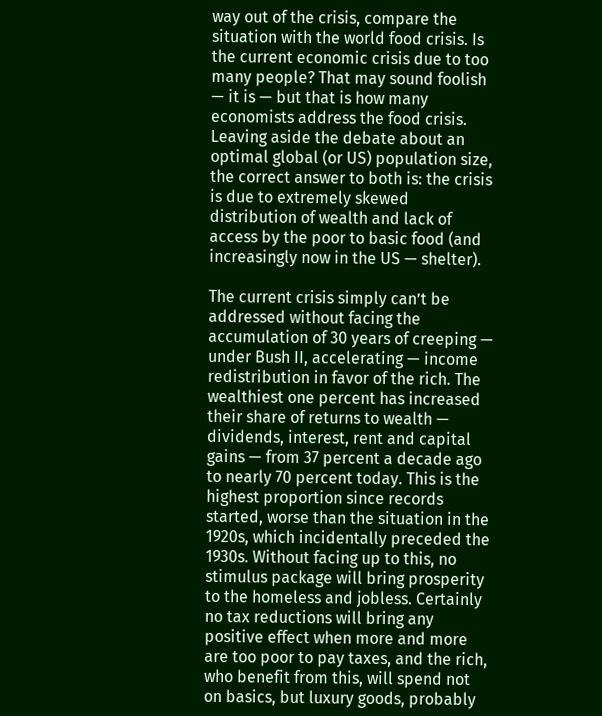way out of the crisis, compare the situation with the world food crisis. Is the current economic crisis due to too many people? That may sound foolish — it is — but that is how many economists address the food crisis. Leaving aside the debate about an optimal global (or US) population size, the correct answer to both is: the crisis is due to extremely skewed distribution of wealth and lack of access by the poor to basic food (and increasingly now in the US — shelter).

The current crisis simply can’t be addressed without facing the accumulation of 30 years of creeping — under Bush II, accelerating — income redistribution in favor of the rich. The wealthiest one percent has increased their share of returns to wealth — dividends, interest, rent and capital gains — from 37 percent a decade ago to nearly 70 percent today. This is the highest proportion since records started, worse than the situation in the 1920s, which incidentally preceded the 1930s. Without facing up to this, no stimulus package will bring prosperity to the homeless and jobless. Certainly no tax reductions will bring any positive effect when more and more are too poor to pay taxes, and the rich, who benefit from this, will spend not on basics, but luxury goods, probably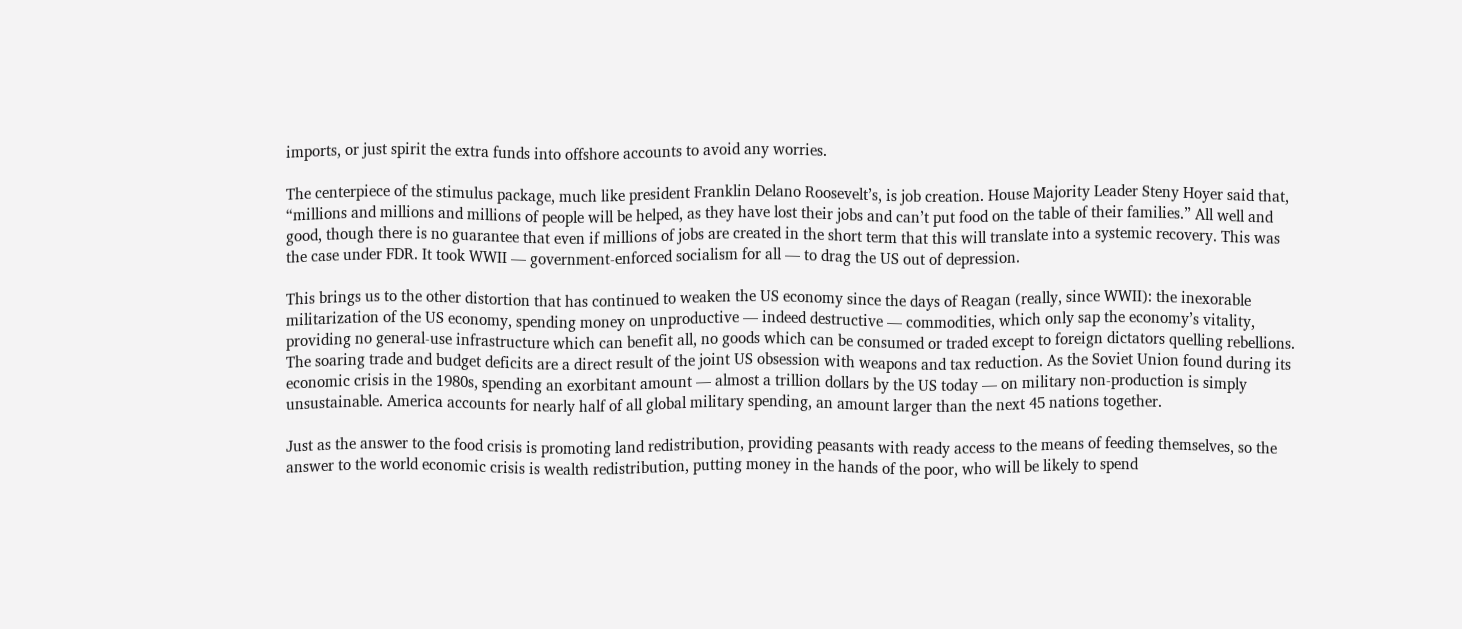imports, or just spirit the extra funds into offshore accounts to avoid any worries.

The centerpiece of the stimulus package, much like president Franklin Delano Roosevelt’s, is job creation. House Majority Leader Steny Hoyer said that, “millions and millions and millions of people will be helped, as they have lost their jobs and can’t put food on the table of their families.” All well and good, though there is no guarantee that even if millions of jobs are created in the short term that this will translate into a systemic recovery. This was the case under FDR. It took WWII — government-enforced socialism for all — to drag the US out of depression.

This brings us to the other distortion that has continued to weaken the US economy since the days of Reagan (really, since WWII): the inexorable militarization of the US economy, spending money on unproductive — indeed destructive — commodities, which only sap the economy’s vitality, providing no general-use infrastructure which can benefit all, no goods which can be consumed or traded except to foreign dictators quelling rebellions. The soaring trade and budget deficits are a direct result of the joint US obsession with weapons and tax reduction. As the Soviet Union found during its economic crisis in the 1980s, spending an exorbitant amount — almost a trillion dollars by the US today — on military non-production is simply unsustainable. America accounts for nearly half of all global military spending, an amount larger than the next 45 nations together.

Just as the answer to the food crisis is promoting land redistribution, providing peasants with ready access to the means of feeding themselves, so the answer to the world economic crisis is wealth redistribution, putting money in the hands of the poor, who will be likely to spend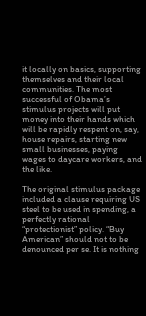it locally on basics, supporting themselves and their local communities. The most successful of Obama’s stimulus projects will put money into their hands which will be rapidly respent on, say, house repairs, starting new small businesses, paying wages to daycare workers, and the like.

The original stimulus package included a clause requiring US steel to be used in spending, a perfectly rational “protectionist” policy. “Buy American” should not to be denounced per se. It is nothing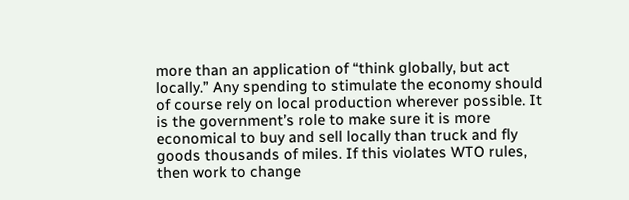more than an application of “think globally, but act locally.” Any spending to stimulate the economy should of course rely on local production wherever possible. It is the government’s role to make sure it is more economical to buy and sell locally than truck and fly goods thousands of miles. If this violates WTO rules, then work to change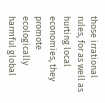those irrational rules, for as well as hurting local economies, they promote ecologically harmful global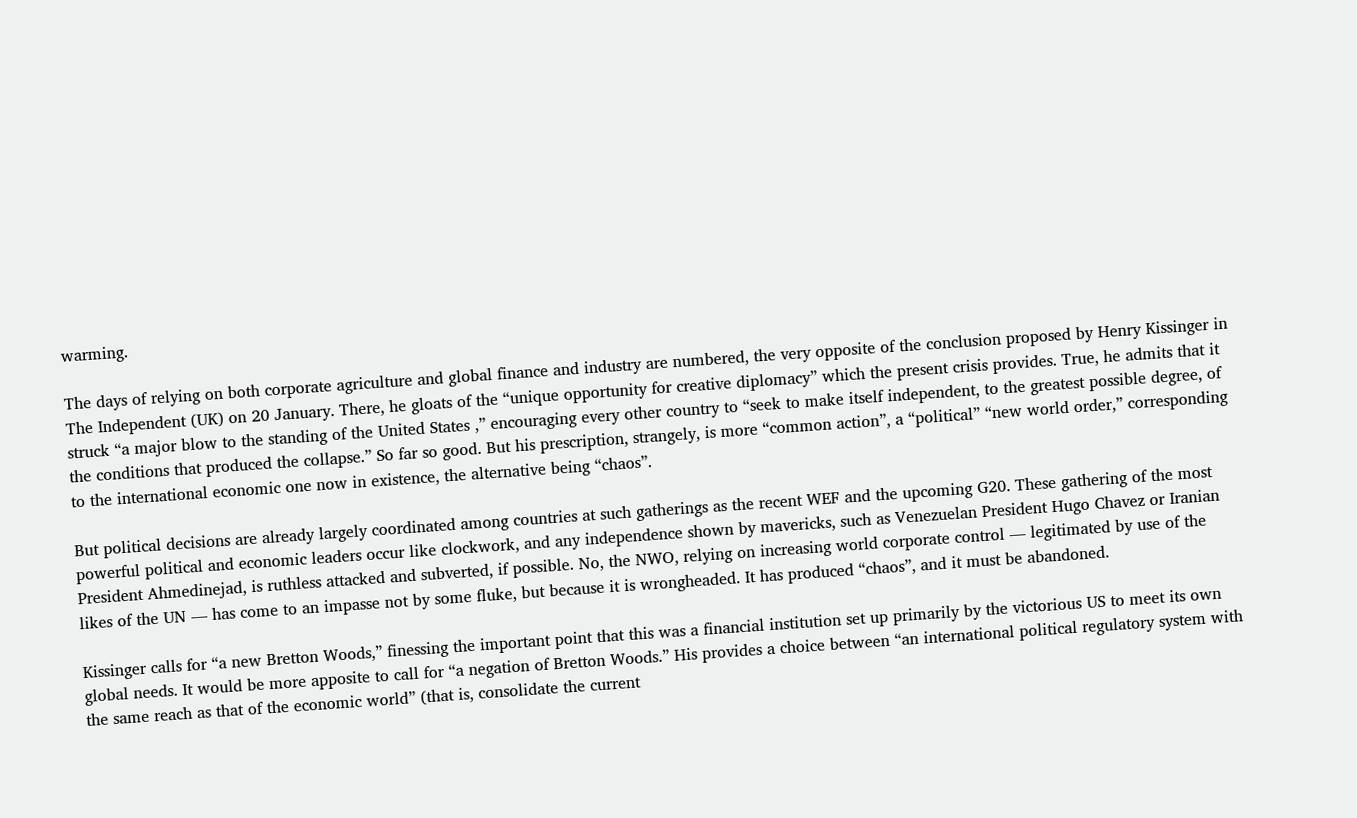warming.

The days of relying on both corporate agriculture and global finance and industry are numbered, the very opposite of the conclusion proposed by Henry Kissinger in The Independent (UK) on 20 January. There, he gloats of the “unique opportunity for creative diplomacy” which the present crisis provides. True, he admits that it struck “a major blow to the standing of the United States ,” encouraging every other country to “seek to make itself independent, to the greatest possible degree, of the conditions that produced the collapse.” So far so good. But his prescription, strangely, is more “common action”, a “political” “new world order,” corresponding to the international economic one now in existence, the alternative being “chaos”.

But political decisions are already largely coordinated among countries at such gatherings as the recent WEF and the upcoming G20. These gathering of the most powerful political and economic leaders occur like clockwork, and any independence shown by mavericks, such as Venezuelan President Hugo Chavez or Iranian President Ahmedinejad, is ruthless attacked and subverted, if possible. No, the NWO, relying on increasing world corporate control — legitimated by use of the likes of the UN — has come to an impasse not by some fluke, but because it is wrongheaded. It has produced “chaos”, and it must be abandoned.

Kissinger calls for “a new Bretton Woods,” finessing the important point that this was a financial institution set up primarily by the victorious US to meet its own global needs. It would be more apposite to call for “a negation of Bretton Woods.” His provides a choice between “an international political regulatory system with the same reach as that of the economic world” (that is, consolidate the current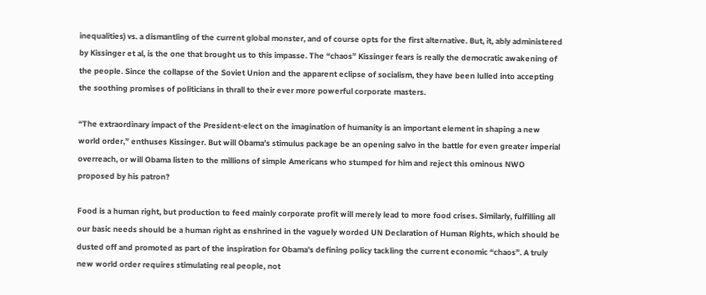inequalities) vs. a dismantling of the current global monster, and of course opts for the first alternative. But, it, ably administered by Kissinger et al, is the one that brought us to this impasse. The “chaos” Kissinger fears is really the democratic awakening of the people. Since the collapse of the Soviet Union and the apparent eclipse of socialism, they have been lulled into accepting the soothing promises of politicians in thrall to their ever more powerful corporate masters.

“The extraordinary impact of the President-elect on the imagination of humanity is an important element in shaping a new world order,” enthuses Kissinger. But will Obama’s stimulus package be an opening salvo in the battle for even greater imperial overreach, or will Obama listen to the millions of simple Americans who stumped for him and reject this ominous NWO proposed by his patron?

Food is a human right, but production to feed mainly corporate profit will merely lead to more food crises. Similarly, fulfilling all our basic needs should be a human right as enshrined in the vaguely worded UN Declaration of Human Rights, which should be dusted off and promoted as part of the inspiration for Obama’s defining policy tackling the current economic “chaos”. A truly new world order requires stimulating real people, not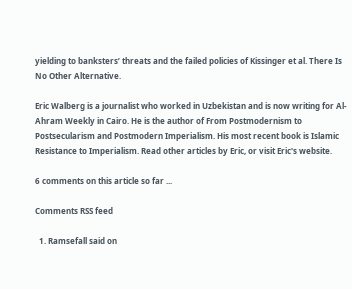yielding to banksters’ threats and the failed policies of Kissinger et al. There Is No Other Alternative.

Eric Walberg is a journalist who worked in Uzbekistan and is now writing for Al-Ahram Weekly in Cairo. He is the author of From Postmodernism to Postsecularism and Postmodern Imperialism. His most recent book is Islamic Resistance to Imperialism. Read other articles by Eric, or visit Eric's website.

6 comments on this article so far ...

Comments RSS feed

  1. Ramsefall said on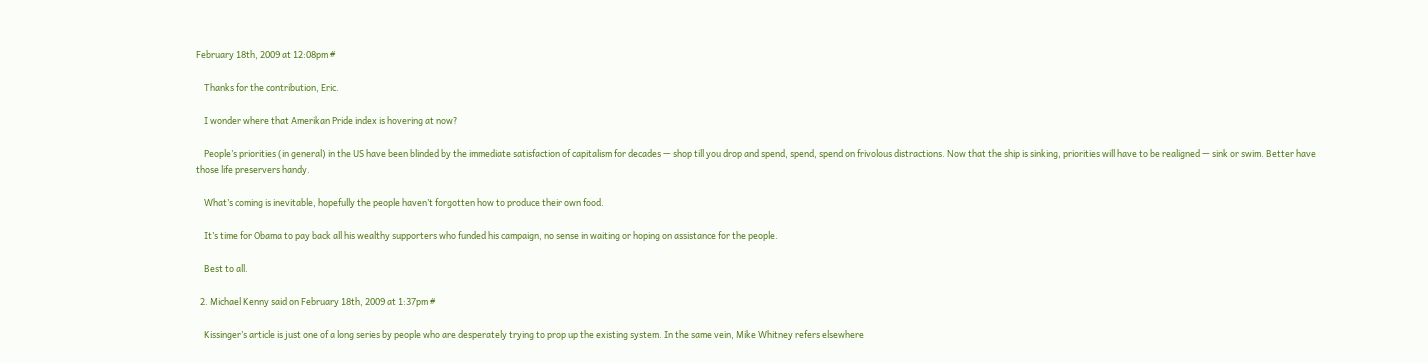February 18th, 2009 at 12:08pm #

    Thanks for the contribution, Eric.

    I wonder where that Amerikan Pride index is hovering at now?

    People’s priorities (in general) in the US have been blinded by the immediate satisfaction of capitalism for decades — shop till you drop and spend, spend, spend on frivolous distractions. Now that the ship is sinking, priorities will have to be realigned — sink or swim. Better have those life preservers handy.

    What’s coming is inevitable, hopefully the people haven’t forgotten how to produce their own food.

    It’s time for Obama to pay back all his wealthy supporters who funded his campaign, no sense in waiting or hoping on assistance for the people.

    Best to all.

  2. Michael Kenny said on February 18th, 2009 at 1:37pm #

    Kissinger’s article is just one of a long series by people who are desperately trying to prop up the existing system. In the same vein, Mike Whitney refers elsewhere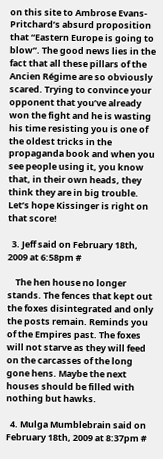on this site to Ambrose Evans-Pritchard’s absurd proposition that “Eastern Europe is going to blow”. The good news lies in the fact that all these pillars of the Ancien Régime are so obviously scared. Trying to convince your opponent that you’ve already won the fight and he is wasting his time resisting you is one of the oldest tricks in the propaganda book and when you see people using it, you know that, in their own heads, they think they are in big trouble. Let’s hope Kissinger is right on that score!

  3. Jeff said on February 18th, 2009 at 6:58pm #

    The hen house no longer stands. The fences that kept out the foxes disintegrated and only the posts remain. Reminds you of the Empires past. The foxes will not starve as they will feed on the carcasses of the long gone hens. Maybe the next houses should be filled with nothing but hawks.

  4. Mulga Mumblebrain said on February 18th, 2009 at 8:37pm #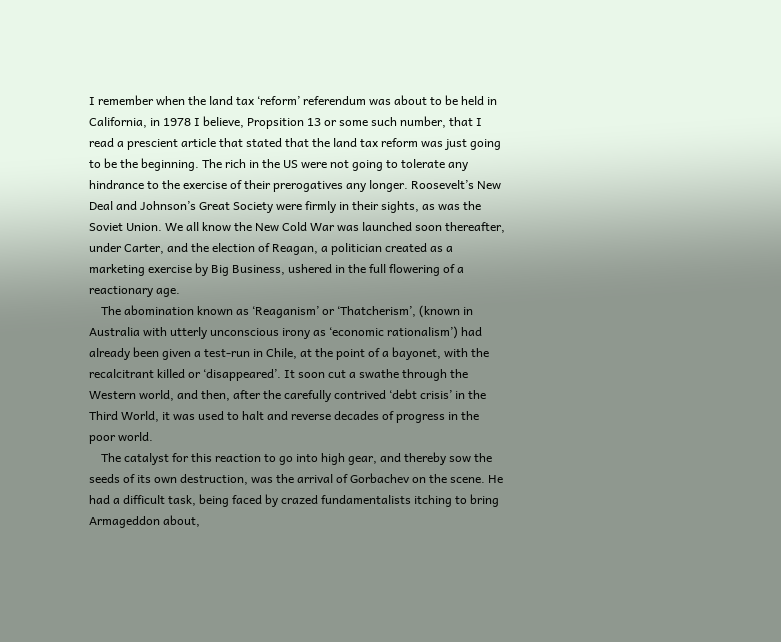I remember when the land tax ‘reform’ referendum was about to be held in California, in 1978 I believe, Propsition 13 or some such number, that I read a prescient article that stated that the land tax reform was just going to be the beginning. The rich in the US were not going to tolerate any hindrance to the exercise of their prerogatives any longer. Roosevelt’s New Deal and Johnson’s Great Society were firmly in their sights, as was the Soviet Union. We all know the New Cold War was launched soon thereafter, under Carter, and the election of Reagan, a politician created as a marketing exercise by Big Business, ushered in the full flowering of a reactionary age.
    The abomination known as ‘Reaganism’ or ‘Thatcherism’, (known in Australia with utterly unconscious irony as ‘economic rationalism’) had already been given a test-run in Chile, at the point of a bayonet, with the recalcitrant killed or ‘disappeared’. It soon cut a swathe through the Western world, and then, after the carefully contrived ‘debt crisis’ in the Third World, it was used to halt and reverse decades of progress in the poor world.
    The catalyst for this reaction to go into high gear, and thereby sow the seeds of its own destruction, was the arrival of Gorbachev on the scene. He had a difficult task, being faced by crazed fundamentalists itching to bring Armageddon about,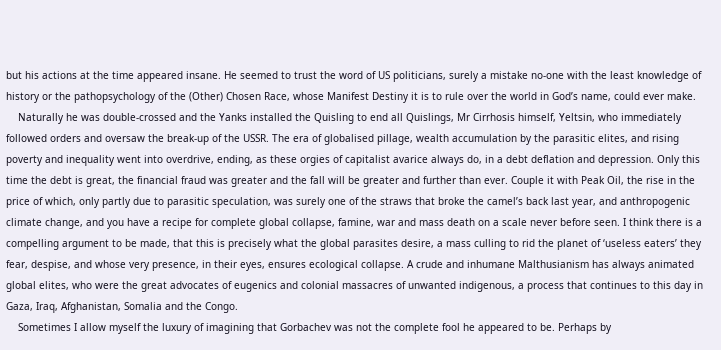but his actions at the time appeared insane. He seemed to trust the word of US politicians, surely a mistake no-one with the least knowledge of history or the pathopsychology of the (Other) Chosen Race, whose Manifest Destiny it is to rule over the world in God’s name, could ever make.
    Naturally he was double-crossed and the Yanks installed the Quisling to end all Quislings, Mr Cirrhosis himself, Yeltsin, who immediately followed orders and oversaw the break-up of the USSR. The era of globalised pillage, wealth accumulation by the parasitic elites, and rising poverty and inequality went into overdrive, ending, as these orgies of capitalist avarice always do, in a debt deflation and depression. Only this time the debt is great, the financial fraud was greater and the fall will be greater and further than ever. Couple it with Peak Oil, the rise in the price of which, only partly due to parasitic speculation, was surely one of the straws that broke the camel’s back last year, and anthropogenic climate change, and you have a recipe for complete global collapse, famine, war and mass death on a scale never before seen. I think there is a compelling argument to be made, that this is precisely what the global parasites desire, a mass culling to rid the planet of ‘useless eaters’ they fear, despise, and whose very presence, in their eyes, ensures ecological collapse. A crude and inhumane Malthusianism has always animated global elites, who were the great advocates of eugenics and colonial massacres of unwanted indigenous, a process that continues to this day in Gaza, Iraq, Afghanistan, Somalia and the Congo.
    Sometimes I allow myself the luxury of imagining that Gorbachev was not the complete fool he appeared to be. Perhaps by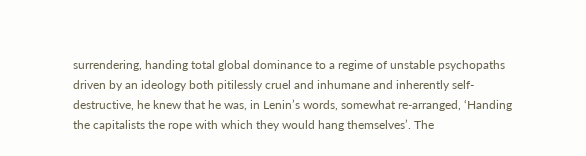surrendering, handing total global dominance to a regime of unstable psychopaths driven by an ideology both pitilessly cruel and inhumane and inherently self-destructive, he knew that he was, in Lenin’s words, somewhat re-arranged, ‘Handing the capitalists the rope with which they would hang themselves’. The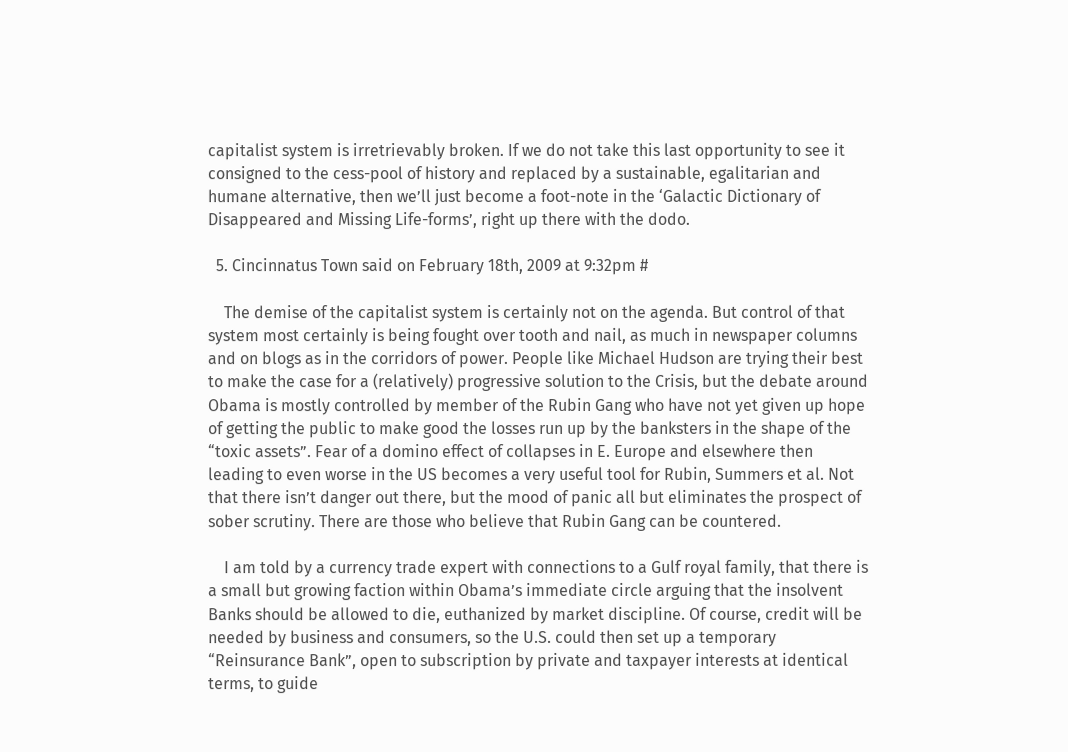capitalist system is irretrievably broken. If we do not take this last opportunity to see it consigned to the cess-pool of history and replaced by a sustainable, egalitarian and humane alternative, then we’ll just become a foot-note in the ‘Galactic Dictionary of Disappeared and Missing Life-forms’, right up there with the dodo.

  5. Cincinnatus Town said on February 18th, 2009 at 9:32pm #

    The demise of the capitalist system is certainly not on the agenda. But control of that system most certainly is being fought over tooth and nail, as much in newspaper columns and on blogs as in the corridors of power. People like Michael Hudson are trying their best to make the case for a (relatively) progressive solution to the Crisis, but the debate around Obama is mostly controlled by member of the Rubin Gang who have not yet given up hope of getting the public to make good the losses run up by the banksters in the shape of the “toxic assets”. Fear of a domino effect of collapses in E. Europe and elsewhere then leading to even worse in the US becomes a very useful tool for Rubin, Summers et al. Not that there isn’t danger out there, but the mood of panic all but eliminates the prospect of sober scrutiny. There are those who believe that Rubin Gang can be countered.

    I am told by a currency trade expert with connections to a Gulf royal family, that there is a small but growing faction within Obama’s immediate circle arguing that the insolvent Banks should be allowed to die, euthanized by market discipline. Of course, credit will be needed by business and consumers, so the U.S. could then set up a temporary “Reinsurance Bank”, open to subscription by private and taxpayer interests at identical terms, to guide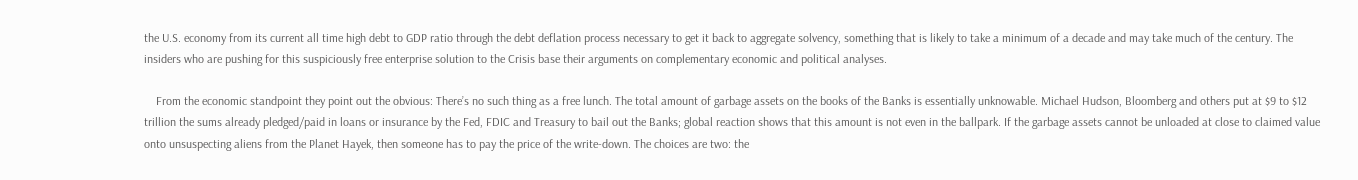the U.S. economy from its current all time high debt to GDP ratio through the debt deflation process necessary to get it back to aggregate solvency, something that is likely to take a minimum of a decade and may take much of the century. The insiders who are pushing for this suspiciously free enterprise solution to the Crisis base their arguments on complementary economic and political analyses.

    From the economic standpoint they point out the obvious: There’s no such thing as a free lunch. The total amount of garbage assets on the books of the Banks is essentially unknowable. Michael Hudson, Bloomberg and others put at $9 to $12 trillion the sums already pledged/paid in loans or insurance by the Fed, FDIC and Treasury to bail out the Banks; global reaction shows that this amount is not even in the ballpark. If the garbage assets cannot be unloaded at close to claimed value onto unsuspecting aliens from the Planet Hayek, then someone has to pay the price of the write-down. The choices are two: the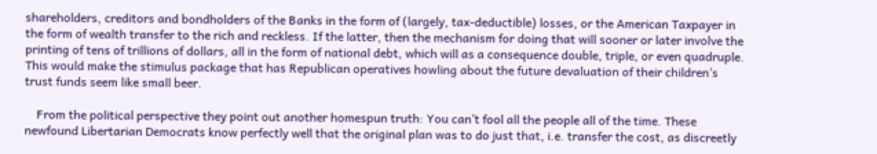shareholders, creditors and bondholders of the Banks in the form of (largely, tax-deductible) losses, or the American Taxpayer in the form of wealth transfer to the rich and reckless. If the latter, then the mechanism for doing that will sooner or later involve the printing of tens of trillions of dollars, all in the form of national debt, which will as a consequence double, triple, or even quadruple. This would make the stimulus package that has Republican operatives howling about the future devaluation of their children’s trust funds seem like small beer.

    From the political perspective they point out another homespun truth: You can’t fool all the people all of the time. These newfound Libertarian Democrats know perfectly well that the original plan was to do just that, i.e. transfer the cost, as discreetly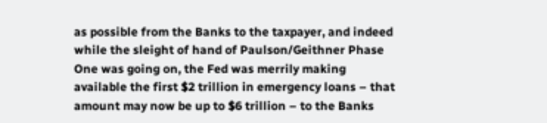as possible from the Banks to the taxpayer, and indeed while the sleight of hand of Paulson/Geithner Phase One was going on, the Fed was merrily making available the first $2 trillion in emergency loans – that amount may now be up to $6 trillion – to the Banks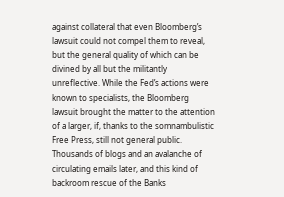against collateral that even Bloomberg’s lawsuit could not compel them to reveal, but the general quality of which can be divined by all but the militantly unreflective. While the Fed’s actions were known to specialists, the Bloomberg lawsuit brought the matter to the attention of a larger, if, thanks to the somnambulistic Free Press, still not general public. Thousands of blogs and an avalanche of circulating emails later, and this kind of backroom rescue of the Banks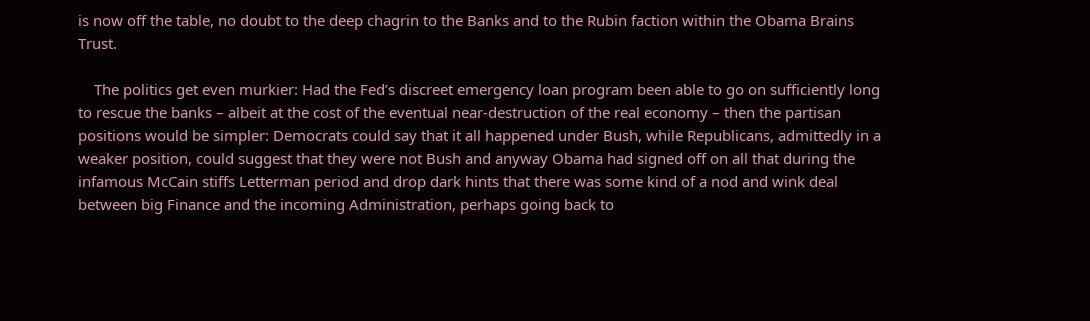is now off the table, no doubt to the deep chagrin to the Banks and to the Rubin faction within the Obama Brains Trust.

    The politics get even murkier: Had the Fed’s discreet emergency loan program been able to go on sufficiently long to rescue the banks – albeit at the cost of the eventual near-destruction of the real economy – then the partisan positions would be simpler: Democrats could say that it all happened under Bush, while Republicans, admittedly in a weaker position, could suggest that they were not Bush and anyway Obama had signed off on all that during the infamous McCain stiffs Letterman period and drop dark hints that there was some kind of a nod and wink deal between big Finance and the incoming Administration, perhaps going back to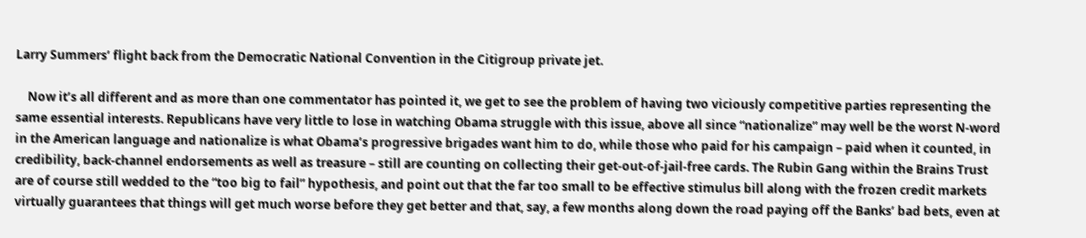Larry Summers’ flight back from the Democratic National Convention in the Citigroup private jet.

    Now it’s all different and as more than one commentator has pointed it, we get to see the problem of having two viciously competitive parties representing the same essential interests. Republicans have very little to lose in watching Obama struggle with this issue, above all since “nationalize” may well be the worst N-word in the American language and nationalize is what Obama’s progressive brigades want him to do, while those who paid for his campaign – paid when it counted, in credibility, back-channel endorsements as well as treasure – still are counting on collecting their get-out-of-jail-free cards. The Rubin Gang within the Brains Trust are of course still wedded to the “too big to fail” hypothesis, and point out that the far too small to be effective stimulus bill along with the frozen credit markets virtually guarantees that things will get much worse before they get better and that, say, a few months along down the road paying off the Banks’ bad bets, even at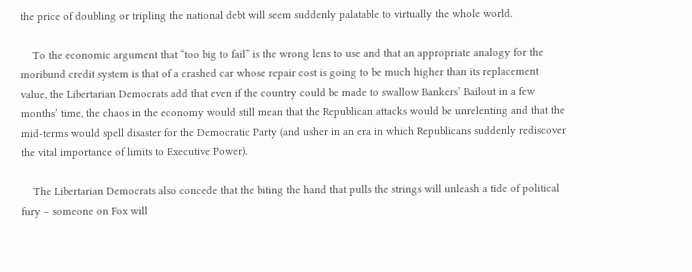the price of doubling or tripling the national debt will seem suddenly palatable to virtually the whole world.

    To the economic argument that “too big to fail” is the wrong lens to use and that an appropriate analogy for the moribund credit system is that of a crashed car whose repair cost is going to be much higher than its replacement value, the Libertarian Democrats add that even if the country could be made to swallow Bankers’ Bailout in a few months’ time, the chaos in the economy would still mean that the Republican attacks would be unrelenting and that the mid-terms would spell disaster for the Democratic Party (and usher in an era in which Republicans suddenly rediscover the vital importance of limits to Executive Power).

    The Libertarian Democrats also concede that the biting the hand that pulls the strings will unleash a tide of political fury – someone on Fox will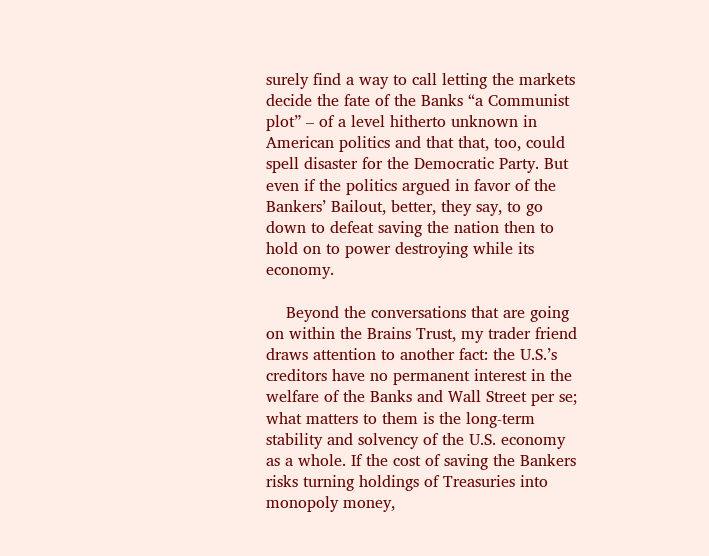surely find a way to call letting the markets decide the fate of the Banks “a Communist plot” – of a level hitherto unknown in American politics and that that, too, could spell disaster for the Democratic Party. But even if the politics argued in favor of the Bankers’ Bailout, better, they say, to go down to defeat saving the nation then to hold on to power destroying while its economy.

    Beyond the conversations that are going on within the Brains Trust, my trader friend draws attention to another fact: the U.S.’s creditors have no permanent interest in the welfare of the Banks and Wall Street per se; what matters to them is the long-term stability and solvency of the U.S. economy as a whole. If the cost of saving the Bankers risks turning holdings of Treasuries into monopoly money,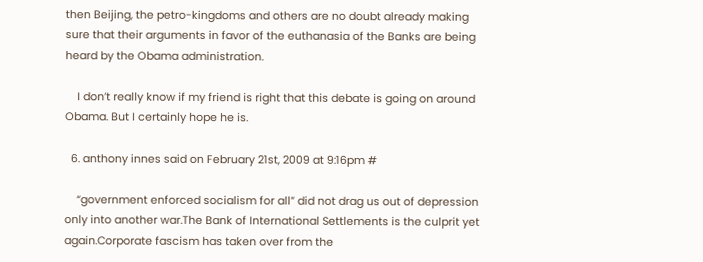then Beijing, the petro-kingdoms and others are no doubt already making sure that their arguments in favor of the euthanasia of the Banks are being heard by the Obama administration.

    I don’t really know if my friend is right that this debate is going on around Obama. But I certainly hope he is.

  6. anthony innes said on February 21st, 2009 at 9:16pm #

    “government enforced socialism for all” did not drag us out of depression only into another war.The Bank of International Settlements is the culprit yet again.Corporate fascism has taken over from the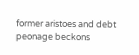former aristoes and debt peonage beckons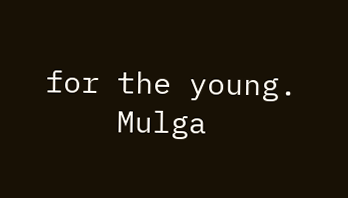for the young.
    Mulga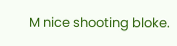M nice shooting bloke.